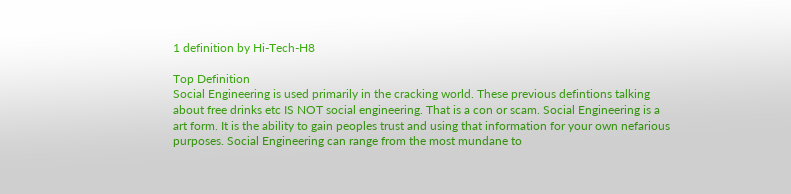1 definition by Hi-Tech-H8

Top Definition
Social Engineering is used primarily in the cracking world. These previous defintions talking about free drinks etc IS NOT social engineering. That is a con or scam. Social Engineering is a art form. It is the ability to gain peoples trust and using that information for your own nefarious purposes. Social Engineering can range from the most mundane to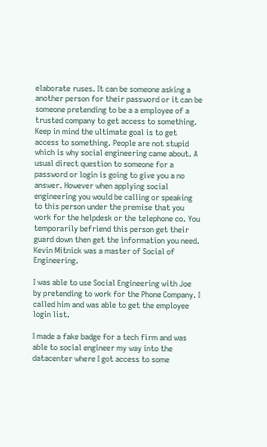elaborate ruses. It can be someone asking a another person for their password or it can be someone pretending to be a a employee of a trusted company to get access to something. Keep in mind the ultimate goal is to get access to something. People are not stupid which is why social engineering came about. A usual direct question to someone for a password or login is going to give you a no answer. However when applying social engineering you would be calling or speaking to this person under the premise that you work for the helpdesk or the telephone co. You temporarily befriend this person get their guard down then get the information you need. Kevin Mitnick was a master of Social of Engineering.

I was able to use Social Engineering with Joe by pretending to work for the Phone Company. I called him and was able to get the employee login list.

I made a fake badge for a tech firm and was able to social engineer my way into the datacenter where I got access to some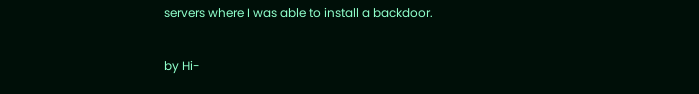servers where I was able to install a backdoor.

by Hi-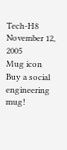Tech-H8 November 12, 2005
Mug icon
Buy a social engineering mug!